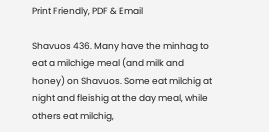Print Friendly, PDF & Email

Shavuos 436. Many have the minhag to eat a milchige meal (and milk and honey) on Shavuos. Some eat milchig at night and fleishig at the day meal, while others eat milchig,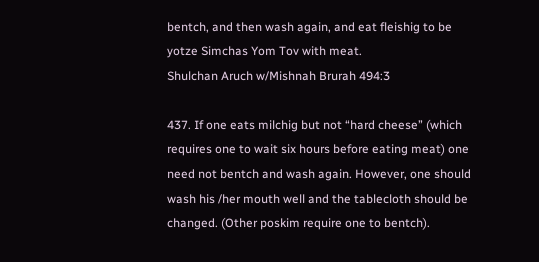bentch, and then wash again, and eat fleishig to be yotze Simchas Yom Tov with meat.
Shulchan Aruch w/Mishnah Brurah 494:3

437. If one eats milchig but not “hard cheese” (which requires one to wait six hours before eating meat) one need not bentch and wash again. However, one should wash his /her mouth well and the tablecloth should be changed. (Other poskim require one to bentch).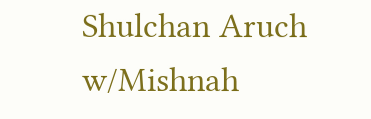Shulchan Aruch w/Mishnah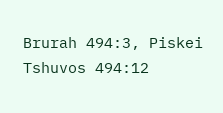Brurah 494:3, Piskei Tshuvos 494:12